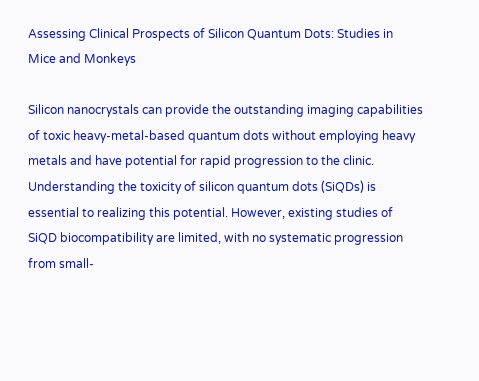Assessing Clinical Prospects of Silicon Quantum Dots: Studies in Mice and Monkeys

Silicon nanocrystals can provide the outstanding imaging capabilities of toxic heavy-metal-based quantum dots without employing heavy metals and have potential for rapid progression to the clinic. Understanding the toxicity of silicon quantum dots (SiQDs) is essential to realizing this potential. However, existing studies of SiQD biocompatibility are limited, with no systematic progression from small-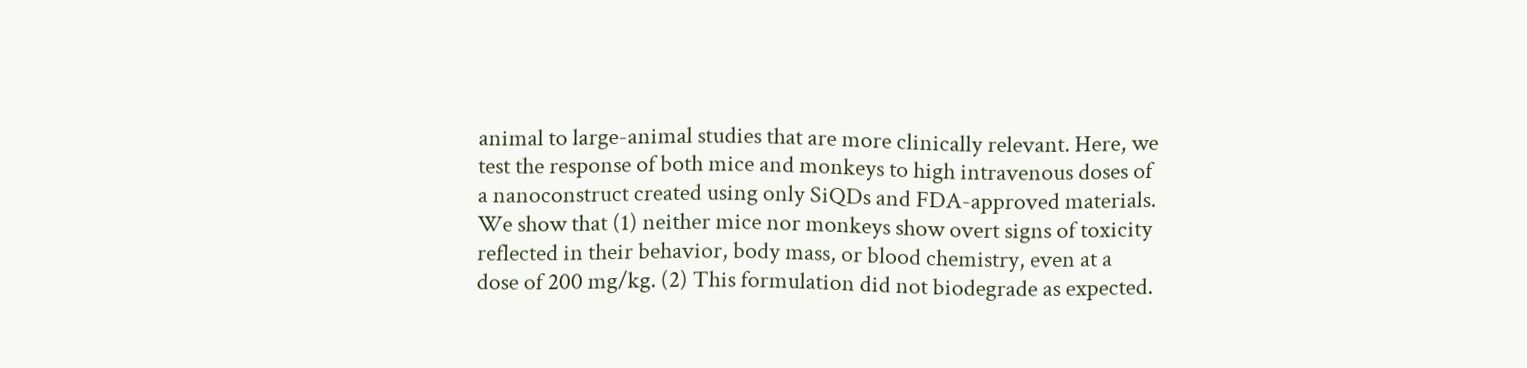animal to large-animal studies that are more clinically relevant. Here, we test the response of both mice and monkeys to high intravenous doses of a nanoconstruct created using only SiQDs and FDA-approved materials. We show that (1) neither mice nor monkeys show overt signs of toxicity reflected in their behavior, body mass, or blood chemistry, even at a dose of 200 mg/kg. (2) This formulation did not biodegrade as expected.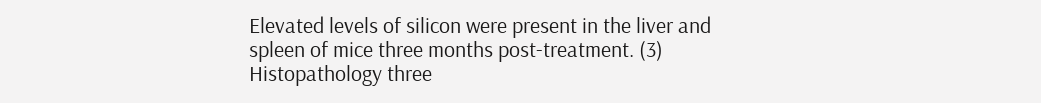Elevated levels of silicon were present in the liver and spleen of mice three months post-treatment. (3) Histopathology three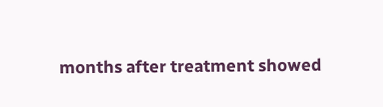months after treatment showed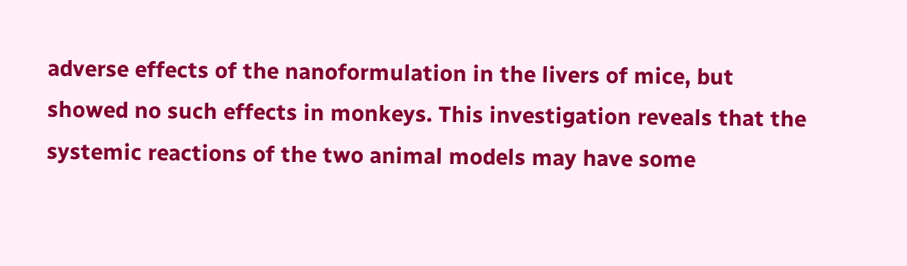adverse effects of the nanoformulation in the livers of mice, but showed no such effects in monkeys. This investigation reveals that the systemic reactions of the two animal models may have some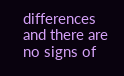differences and there are no signs of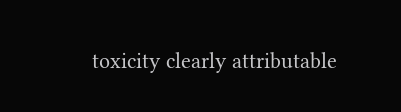toxicity clearly attributable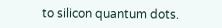to silicon quantum dots.